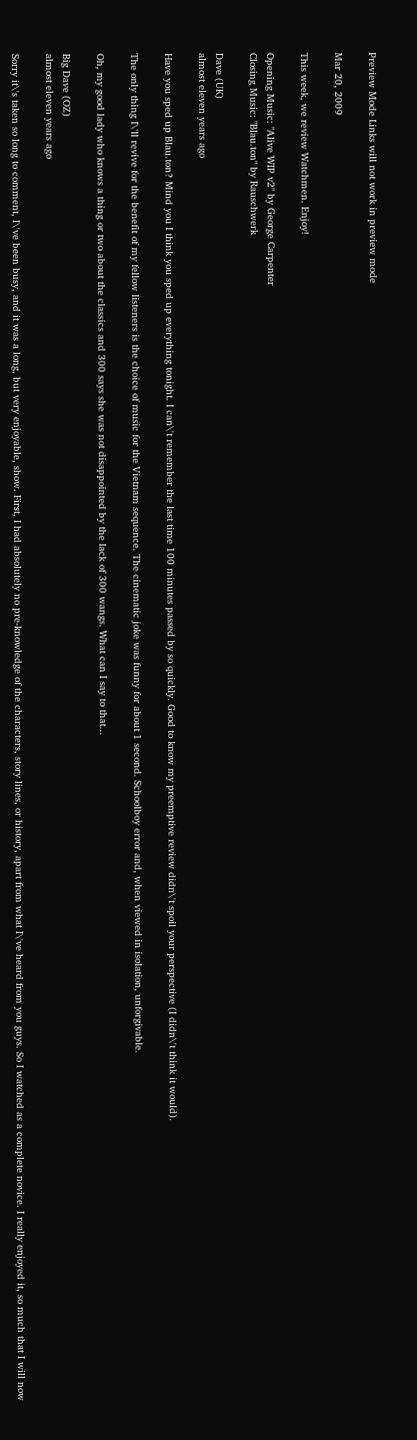Preview Mode Links will not work in preview mode

Mar 20, 2009

This week, we review Watchmen. Enjoy!

Opening Music: "Alive WIP v2" by George Carpenter
Closing Music: "Blau.ton" by Rauschwerk

Dave (UK)
almost eleven years ago

Have you sped up Blau.ton? Mind you I think you sped up everything tonight. I can\'t remember the last time 100 minutes passed by so quickly. Good to know my preemptive review didn\'t spoil your perspective (I didn\'t think it would).

The only thing I\'ll revive for the benefit of my fellow listeners is the choice of music for the Vietnam sequence. The cinematic joke was funny for about 1 second. Schoolboy error and, when viewed in isolation, unforgivable.

Oh, my good lady who knows a thing or two about the classics and 300 says she was not disappointed by the lack of 300 wangs. What can I say to that...

Big Dave (OZ)
almost eleven years ago

Sorry it\'s taken so long to comment, I\'ve been busy, and it was a long, but very enjoyable, show. First, I had absolutely no pre-knowledge of the characters, story lines, or history, apart from what I\'ve heard from you guys. So I watched as a complete novice. I really enjoyed it, so much that I will now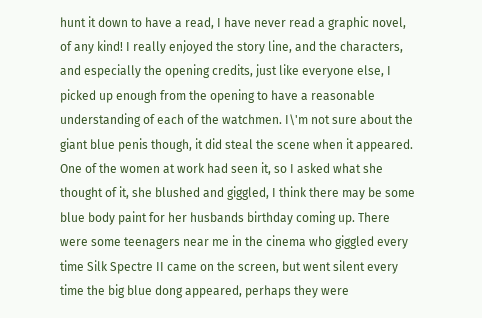hunt it down to have a read, I have never read a graphic novel, of any kind! I really enjoyed the story line, and the characters, and especially the opening credits, just like everyone else, I picked up enough from the opening to have a reasonable understanding of each of the watchmen. I\'m not sure about the giant blue penis though, it did steal the scene when it appeared. One of the women at work had seen it, so I asked what she thought of it, she blushed and giggled, I think there may be some blue body paint for her husbands birthday coming up. There were some teenagers near me in the cinema who giggled every time Silk Spectre II came on the screen, but went silent every time the big blue dong appeared, perhaps they were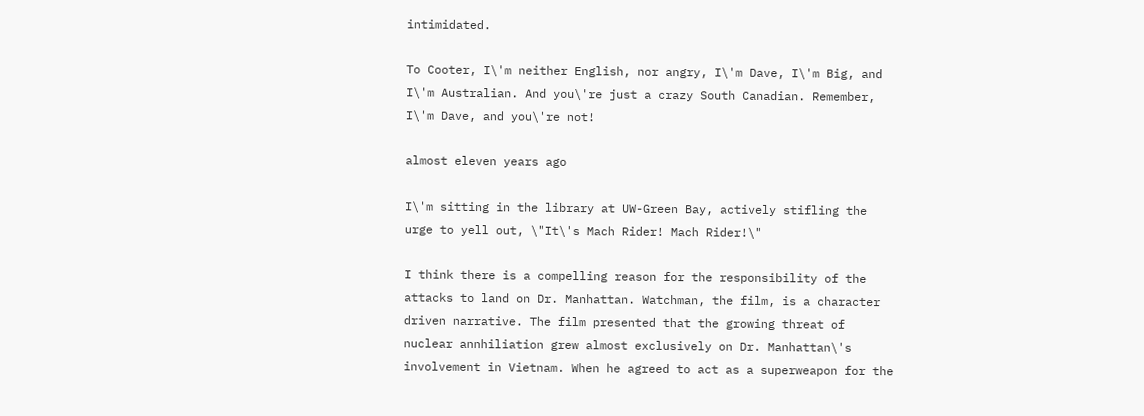intimidated.

To Cooter, I\'m neither English, nor angry, I\'m Dave, I\'m Big, and I\'m Australian. And you\'re just a crazy South Canadian. Remember, I\'m Dave, and you\'re not!

almost eleven years ago

I\'m sitting in the library at UW-Green Bay, actively stifling the urge to yell out, \"It\'s Mach Rider! Mach Rider!\"

I think there is a compelling reason for the responsibility of the attacks to land on Dr. Manhattan. Watchman, the film, is a character driven narrative. The film presented that the growing threat of nuclear annhiliation grew almost exclusively on Dr. Manhattan\'s involvement in Vietnam. When he agreed to act as a superweapon for the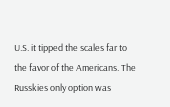U.S. it tipped the scales far to the favor of the Americans. The Russkies only option was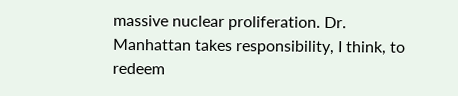massive nuclear proliferation. Dr. Manhattan takes responsibility, I think, to redeem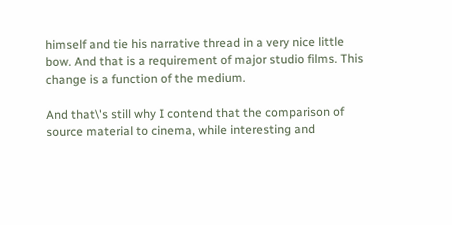himself and tie his narrative thread in a very nice little bow. And that is a requirement of major studio films. This change is a function of the medium.

And that\'s still why I contend that the comparison of source material to cinema, while interesting and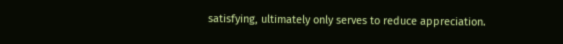satisfying, ultimately only serves to reduce appreciation.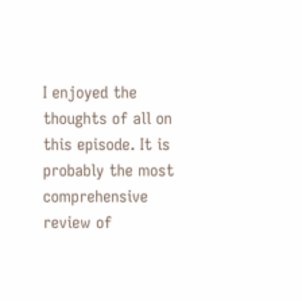I enjoyed the thoughts of all on this episode. It is probably the most comprehensive review of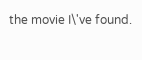the movie I\'ve found.